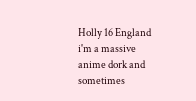Holly 16 England
i'm a massive anime dork and sometimes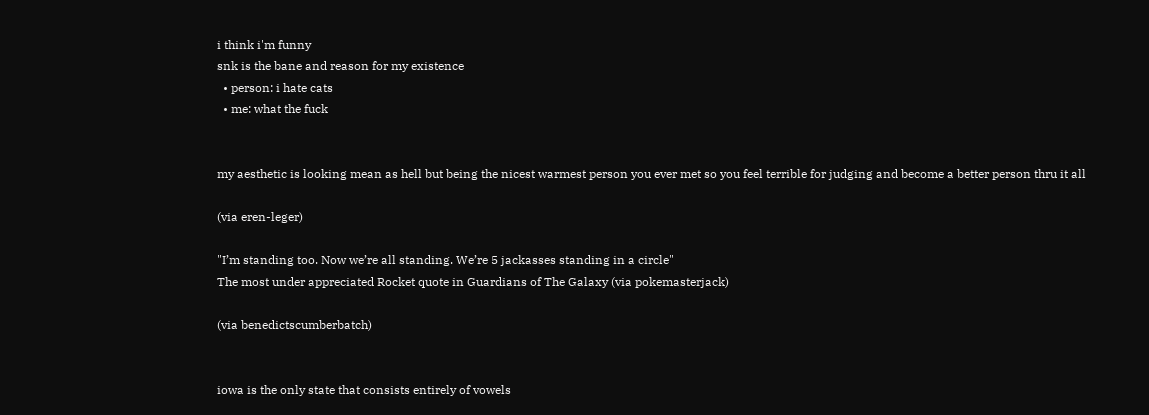i think i'm funny
snk is the bane and reason for my existence
  • person: i hate cats
  • me: what the fuck


my aesthetic is looking mean as hell but being the nicest warmest person you ever met so you feel terrible for judging and become a better person thru it all

(via eren-leger)

"I’m standing too. Now we’re all standing. We’re 5 jackasses standing in a circle"
The most under appreciated Rocket quote in Guardians of The Galaxy (via pokemasterjack)

(via benedictscumberbatch)


iowa is the only state that consists entirely of vowels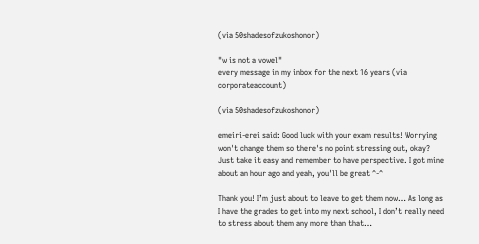(via 50shadesofzukoshonor)

"w is not a vowel"
every message in my inbox for the next 16 years (via corporateaccount)

(via 50shadesofzukoshonor)

emeiri-erei said: Good luck with your exam results! Worrying won't change them so there's no point stressing out, okay? Just take it easy and remember to have perspective. I got mine about an hour ago and yeah, you'll be great ^-^

Thank you! I’m just about to leave to get them now… As long as I have the grades to get into my next school, I don’t really need to stress about them any more than that…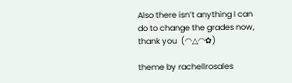Also there isn’t anything I can do to change the grades now, thank you  (◠△◠✿)

theme by rachellrosales